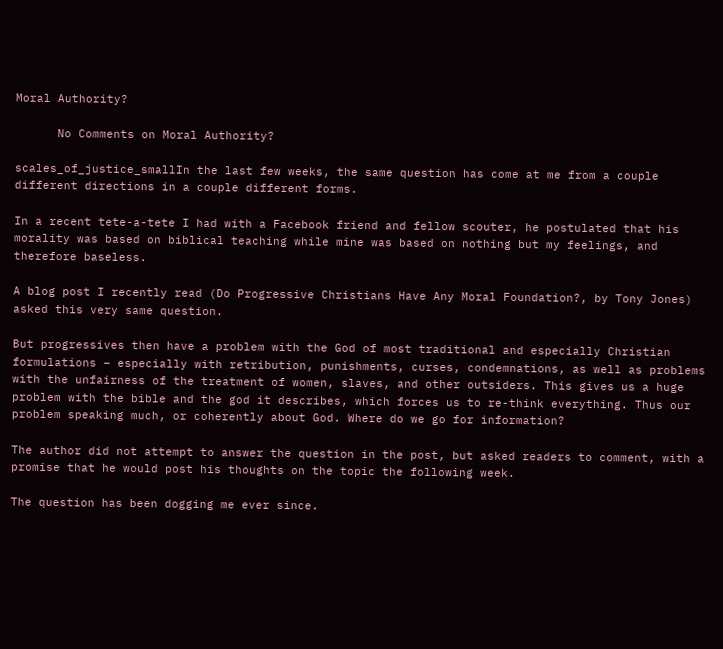Moral Authority?

      No Comments on Moral Authority?

scales_of_justice_smallIn the last few weeks, the same question has come at me from a couple different directions in a couple different forms.

In a recent tete-a-tete I had with a Facebook friend and fellow scouter, he postulated that his morality was based on biblical teaching while mine was based on nothing but my feelings, and therefore baseless.

A blog post I recently read (Do Progressive Christians Have Any Moral Foundation?, by Tony Jones) asked this very same question.

But progressives then have a problem with the God of most traditional and especially Christian formulations – especially with retribution, punishments, curses, condemnations, as well as problems with the unfairness of the treatment of women, slaves, and other outsiders. This gives us a huge problem with the bible and the god it describes, which forces us to re-think everything. Thus our problem speaking much, or coherently about God. Where do we go for information?

The author did not attempt to answer the question in the post, but asked readers to comment, with a promise that he would post his thoughts on the topic the following week.

The question has been dogging me ever since.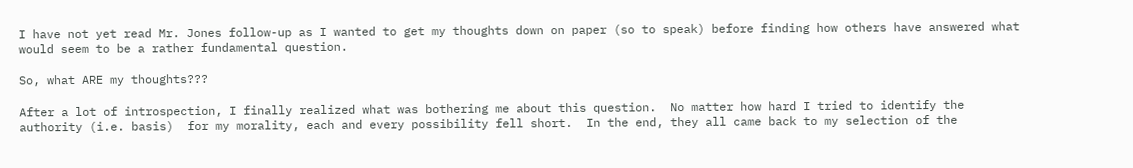I have not yet read Mr. Jones follow-up as I wanted to get my thoughts down on paper (so to speak) before finding how others have answered what would seem to be a rather fundamental question.

So, what ARE my thoughts???

After a lot of introspection, I finally realized what was bothering me about this question.  No matter how hard I tried to identify the authority (i.e. basis)  for my morality, each and every possibility fell short.  In the end, they all came back to my selection of the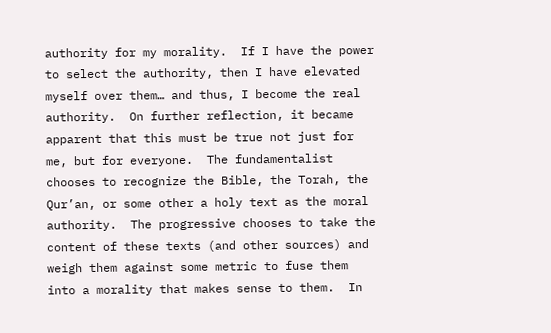authority for my morality.  If I have the power to select the authority, then I have elevated myself over them… and thus, I become the real authority.  On further reflection, it became apparent that this must be true not just for me, but for everyone.  The fundamentalist chooses to recognize the Bible, the Torah, the Qur’an, or some other a holy text as the moral authority.  The progressive chooses to take the content of these texts (and other sources) and weigh them against some metric to fuse them into a morality that makes sense to them.  In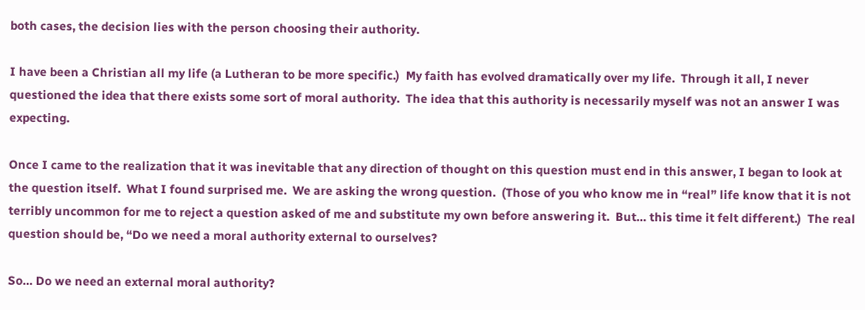both cases, the decision lies with the person choosing their authority.

I have been a Christian all my life (a Lutheran to be more specific.)  My faith has evolved dramatically over my life.  Through it all, I never questioned the idea that there exists some sort of moral authority.  The idea that this authority is necessarily myself was not an answer I was expecting.

Once I came to the realization that it was inevitable that any direction of thought on this question must end in this answer, I began to look at the question itself.  What I found surprised me.  We are asking the wrong question.  (Those of you who know me in “real” life know that it is not terribly uncommon for me to reject a question asked of me and substitute my own before answering it.  But… this time it felt different.)  The real question should be, “Do we need a moral authority external to ourselves?

So… Do we need an external moral authority?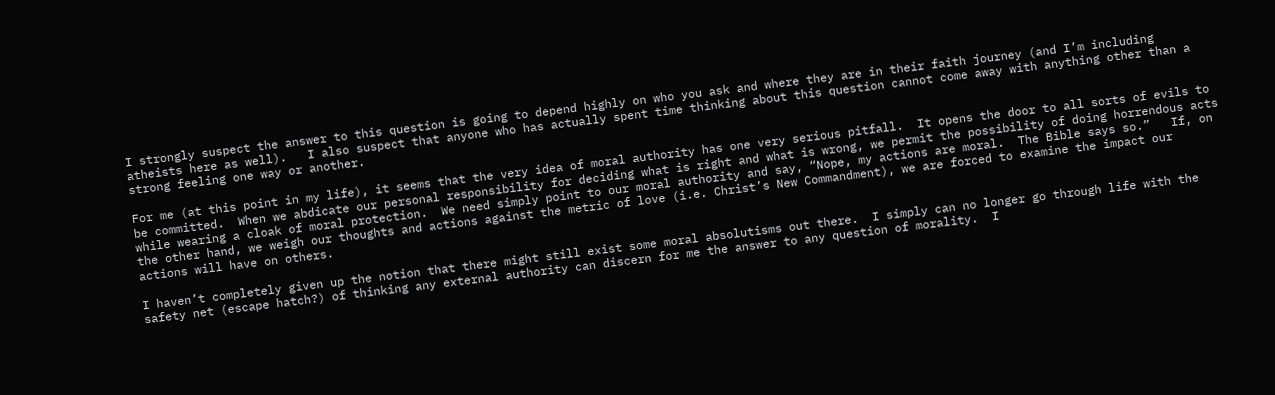I strongly suspect the answer to this question is going to depend highly on who you ask and where they are in their faith journey (and I’m including atheists here as well).   I also suspect that anyone who has actually spent time thinking about this question cannot come away with anything other than a strong feeling one way or another.

For me (at this point in my life), it seems that the very idea of moral authority has one very serious pitfall.  It opens the door to all sorts of evils to be committed.  When we abdicate our personal responsibility for deciding what is right and what is wrong, we permit the possibility of doing horrendous acts while wearing a cloak of moral protection.  We need simply point to our moral authority and say, “Nope, my actions are moral.  The Bible says so.”   If, on the other hand, we weigh our thoughts and actions against the metric of love (i.e. Christ’s New Commandment), we are forced to examine the impact our actions will have on others.

I haven’t completely given up the notion that there might still exist some moral absolutisms out there.  I simply can no longer go through life with the safety net (escape hatch?) of thinking any external authority can discern for me the answer to any question of morality.  I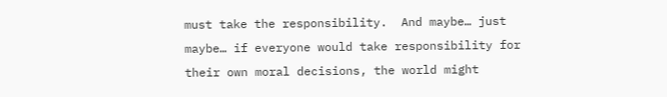must take the responsibility.  And maybe… just maybe… if everyone would take responsibility for their own moral decisions, the world might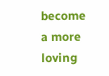become a more loving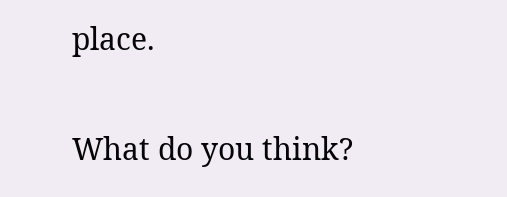place.


What do you think?